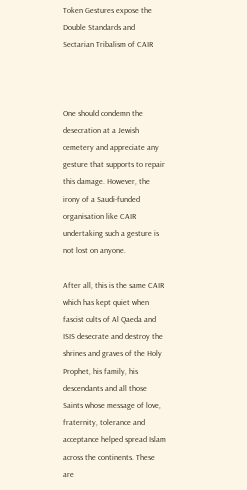Token Gestures expose the Double Standards and Sectarian Tribalism of CAIR



One should condemn the desecration at a Jewish cemetery and appreciate any gesture that supports to repair this damage. However, the irony of a Saudi-funded organisation like CAIR undertaking such a gesture is not lost on anyone.

After all, this is the same CAIR which has kept quiet when fascist cults of Al Qaeda and ISIS desecrate and destroy the shrines and graves of the Holy Prophet, his family, his descendants and all those Saints whose message of love, fraternity, tolerance and acceptance helped spread Islam across the continents. These are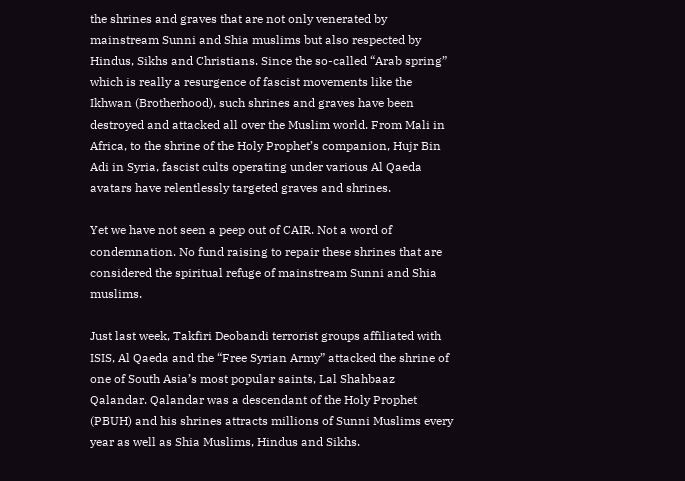the shrines and graves that are not only venerated by mainstream Sunni and Shia muslims but also respected by Hindus, Sikhs and Christians. Since the so-called “Arab spring” which is really a resurgence of fascist movements like the Ikhwan (Brotherhood), such shrines and graves have been destroyed and attacked all over the Muslim world. From Mali in Africa, to the shrine of the Holy Prophet’s companion, Hujr Bin Adi in Syria, fascist cults operating under various Al Qaeda avatars have relentlessly targeted graves and shrines.

Yet we have not seen a peep out of CAIR. Not a word of condemnation. No fund raising to repair these shrines that are considered the spiritual refuge of mainstream Sunni and Shia muslims.

Just last week, Takfiri Deobandi terrorist groups affiliated with ISIS, Al Qaeda and the “Free Syrian Army” attacked the shrine of one of South Asia’s most popular saints, Lal Shahbaaz Qalandar. Qalandar was a descendant of the Holy Prophet (PBUH) and his shrines attracts millions of Sunni Muslims every year as well as Shia Muslims, Hindus and Sikhs.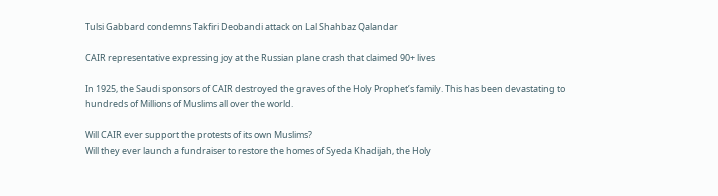Tulsi Gabbard condemns Takfiri Deobandi attack on Lal Shahbaz Qalandar

CAIR representative expressing joy at the Russian plane crash that claimed 90+ lives

In 1925, the Saudi sponsors of CAIR destroyed the graves of the Holy Prophet’s family. This has been devastating to hundreds of Millions of Muslims all over the world.

Will CAIR ever support the protests of its own Muslims?
Will they ever launch a fundraiser to restore the homes of Syeda Khadijah, the Holy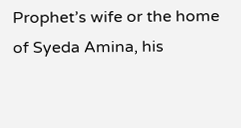Prophet’s wife or the home of Syeda Amina, his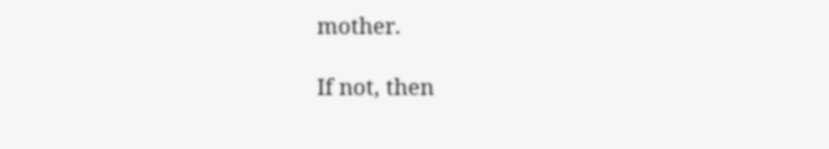mother.

If not, then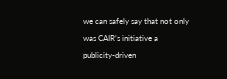we can safely say that not only was CAIR’s initiative a publicity-driven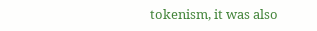tokenism, it was also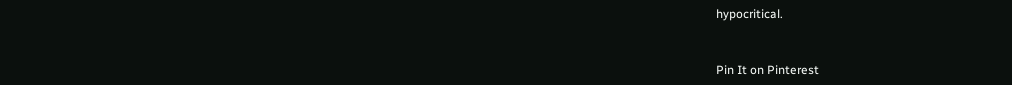hypocritical.


Pin It on Pinterest